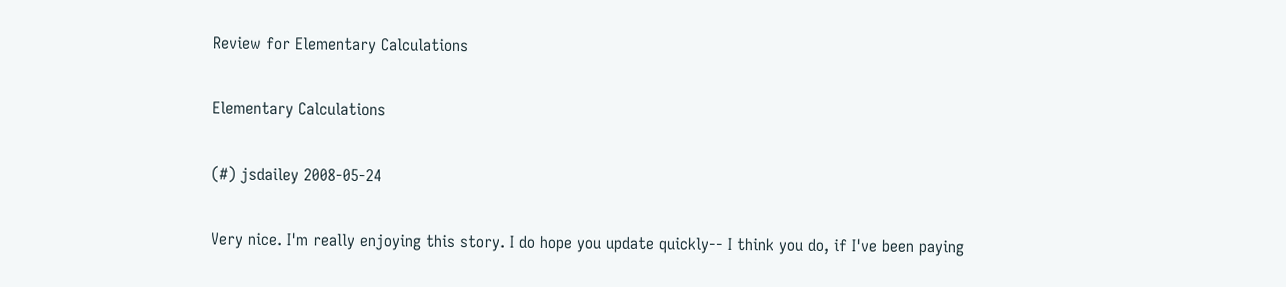Review for Elementary Calculations

Elementary Calculations

(#) jsdailey 2008-05-24

Very nice. I'm really enjoying this story. I do hope you update quickly-- I think you do, if I've been paying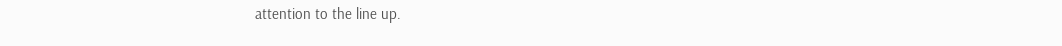attention to the line up.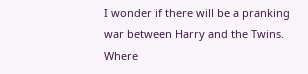I wonder if there will be a pranking war between Harry and the Twins. Where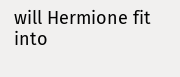will Hermione fit into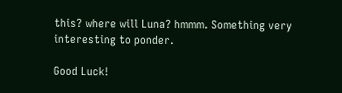this? where will Luna? hmmm. Something very interesting to ponder.

Good Luck!